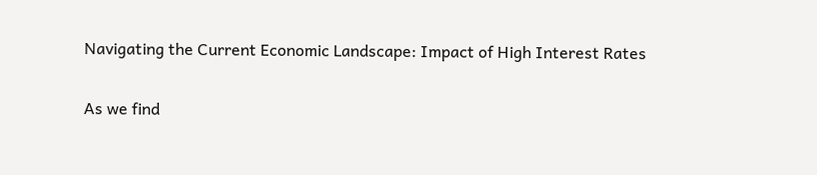Navigating the Current Economic Landscape: Impact of High Interest Rates

As we find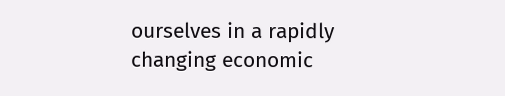ourselves in a rapidly changing economic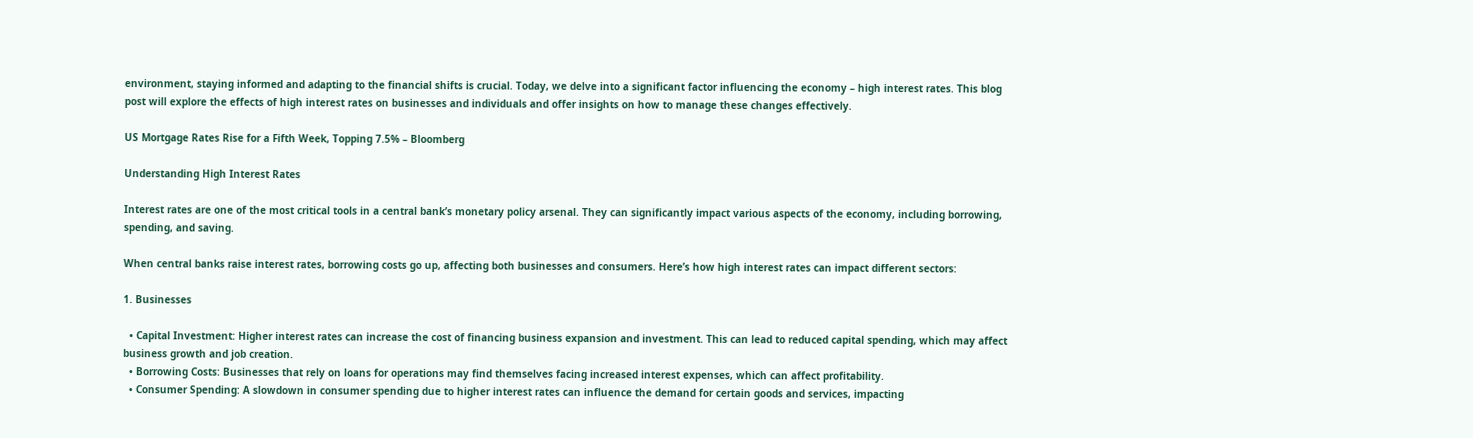environment, staying informed and adapting to the financial shifts is crucial. Today, we delve into a significant factor influencing the economy – high interest rates. This blog post will explore the effects of high interest rates on businesses and individuals and offer insights on how to manage these changes effectively.

US Mortgage Rates Rise for a Fifth Week, Topping 7.5% – Bloomberg

Understanding High Interest Rates

Interest rates are one of the most critical tools in a central bank’s monetary policy arsenal. They can significantly impact various aspects of the economy, including borrowing, spending, and saving.

When central banks raise interest rates, borrowing costs go up, affecting both businesses and consumers. Here’s how high interest rates can impact different sectors:

1. Businesses

  • Capital Investment: Higher interest rates can increase the cost of financing business expansion and investment. This can lead to reduced capital spending, which may affect business growth and job creation.
  • Borrowing Costs: Businesses that rely on loans for operations may find themselves facing increased interest expenses, which can affect profitability.
  • Consumer Spending: A slowdown in consumer spending due to higher interest rates can influence the demand for certain goods and services, impacting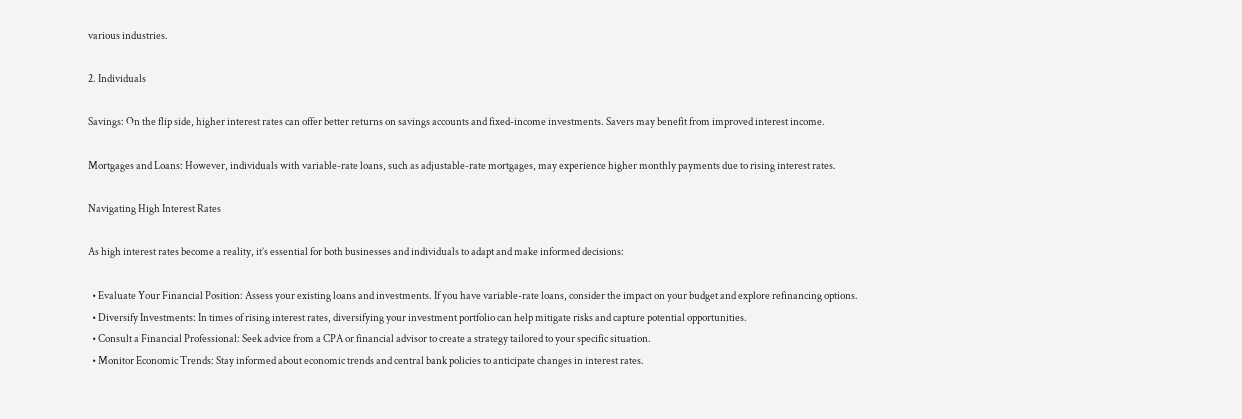various industries.

2. Individuals

Savings: On the flip side, higher interest rates can offer better returns on savings accounts and fixed-income investments. Savers may benefit from improved interest income.

Mortgages and Loans: However, individuals with variable-rate loans, such as adjustable-rate mortgages, may experience higher monthly payments due to rising interest rates.

Navigating High Interest Rates

As high interest rates become a reality, it’s essential for both businesses and individuals to adapt and make informed decisions:

  • Evaluate Your Financial Position: Assess your existing loans and investments. If you have variable-rate loans, consider the impact on your budget and explore refinancing options.
  • Diversify Investments: In times of rising interest rates, diversifying your investment portfolio can help mitigate risks and capture potential opportunities.
  • Consult a Financial Professional: Seek advice from a CPA or financial advisor to create a strategy tailored to your specific situation.
  • Monitor Economic Trends: Stay informed about economic trends and central bank policies to anticipate changes in interest rates.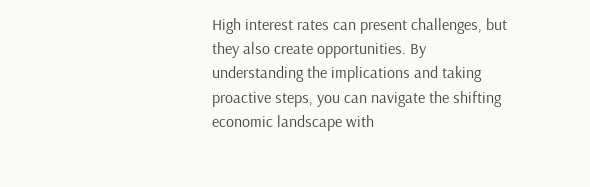High interest rates can present challenges, but they also create opportunities. By understanding the implications and taking proactive steps, you can navigate the shifting economic landscape with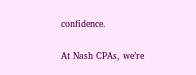confidence.

At Nash CPAs, we’re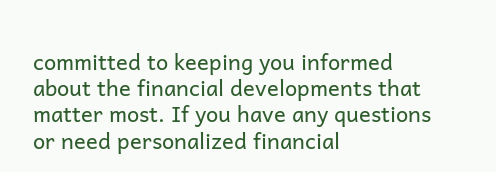committed to keeping you informed about the financial developments that matter most. If you have any questions or need personalized financial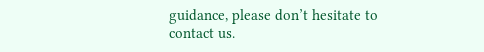guidance, please don’t hesitate to contact us.